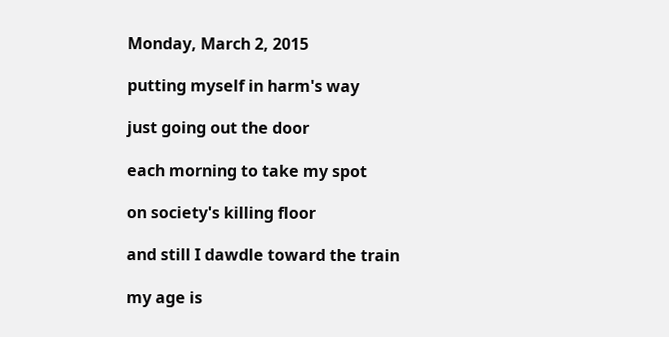Monday, March 2, 2015

putting myself in harm's way

just going out the door

each morning to take my spot

on society's killing floor

and still I dawdle toward the train

my age is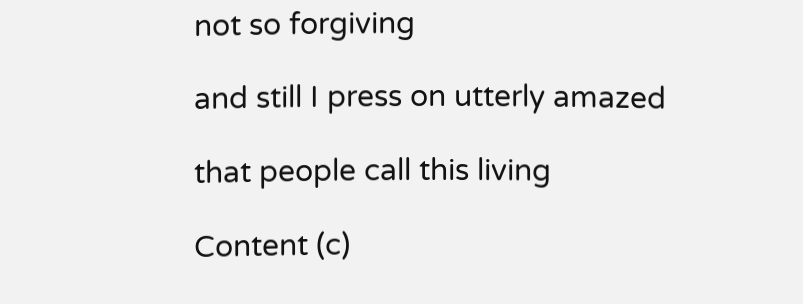not so forgiving

and still I press on utterly amazed

that people call this living

Content (c)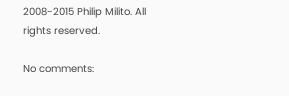2008-2015 Philip Milito. All rights reserved.

No comments: